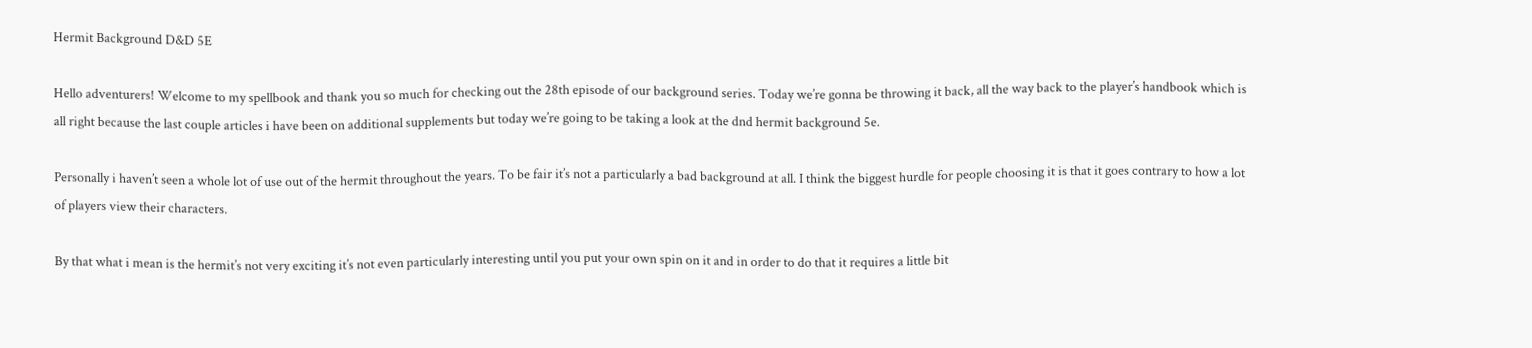Hermit Background D&D 5E

Hello adventurers! Welcome to my spellbook and thank you so much for checking out the 28th episode of our background series. Today we’re gonna be throwing it back, all the way back to the player’s handbook which is all right because the last couple articles i have been on additional supplements but today we’re going to be taking a look at the dnd hermit background 5e.

Personally i haven’t seen a whole lot of use out of the hermit throughout the years. To be fair it’s not a particularly a bad background at all. I think the biggest hurdle for people choosing it is that it goes contrary to how a lot of players view their characters.

By that what i mean is the hermit’s not very exciting it’s not even particularly interesting until you put your own spin on it and in order to do that it requires a little bit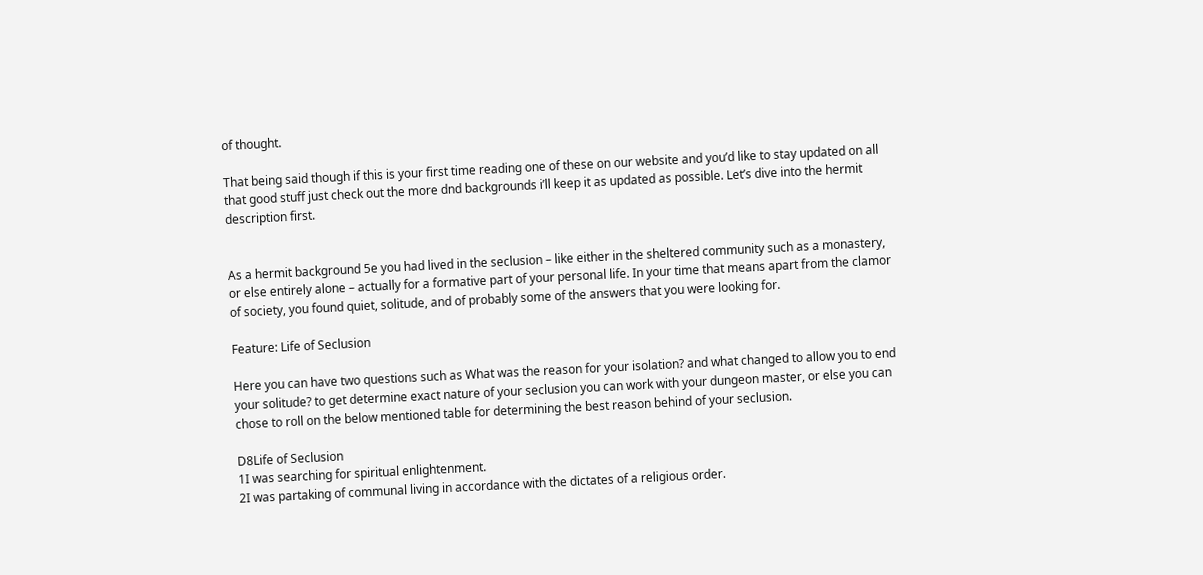of thought.

That being said though if this is your first time reading one of these on our website and you’d like to stay updated on all that good stuff just check out the more dnd backgrounds i’ll keep it as updated as possible. Let’s dive into the hermit description first.


As a hermit background 5e you had lived in the seclusion – like either in the sheltered community such as a monastery, or else entirely alone – actually for a formative part of your personal life. In your time that means apart from the clamor of society, you found quiet, solitude, and of probably some of the answers that you were looking for.

Feature: Life of Seclusion

Here you can have two questions such as What was the reason for your isolation? and what changed to allow you to end your solitude? to get determine exact nature of your seclusion you can work with your dungeon master, or else you can chose to roll on the below mentioned table for determining the best reason behind of your seclusion.

D8Life of Seclusion
1I was searching for spiritual enlightenment.
2I was partaking of communal living in accordance with the dictates of a religious order.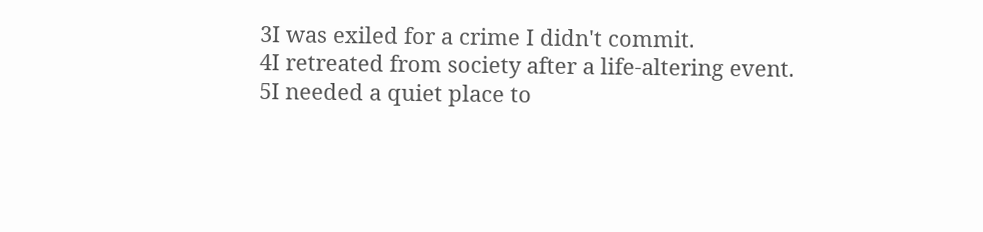3I was exiled for a crime I didn't commit.
4I retreated from society after a life-altering event.
5I needed a quiet place to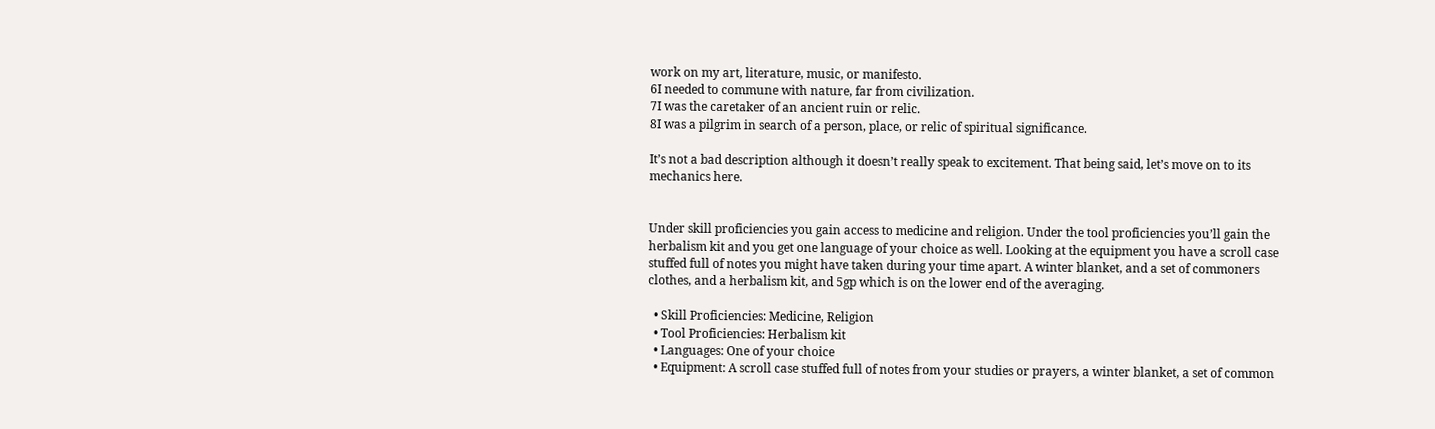work on my art, literature, music, or manifesto.
6I needed to commune with nature, far from civilization.
7I was the caretaker of an ancient ruin or relic.
8I was a pilgrim in search of a person, place, or relic of spiritual significance.

It’s not a bad description although it doesn’t really speak to excitement. That being said, let’s move on to its mechanics here.


Under skill proficiencies you gain access to medicine and religion. Under the tool proficiencies you’ll gain the herbalism kit and you get one language of your choice as well. Looking at the equipment you have a scroll case stuffed full of notes you might have taken during your time apart. A winter blanket, and a set of commoners clothes, and a herbalism kit, and 5gp which is on the lower end of the averaging.

  • Skill Proficiencies: Medicine, Religion
  • Tool Proficiencies: Herbalism kit
  • Languages: One of your choice
  • Equipment: A scroll case stuffed full of notes from your studies or prayers, a winter blanket, a set of common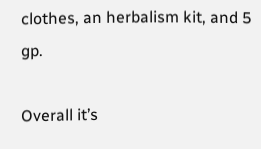clothes, an herbalism kit, and 5 gp.

Overall it’s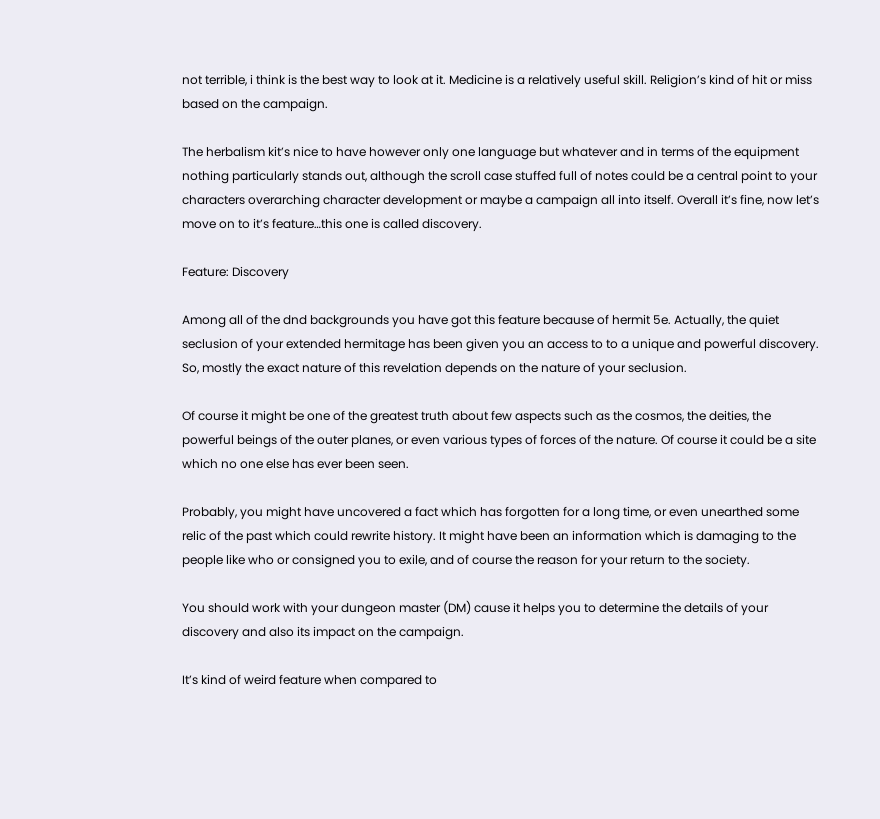not terrible, i think is the best way to look at it. Medicine is a relatively useful skill. Religion’s kind of hit or miss based on the campaign.

The herbalism kit’s nice to have however only one language but whatever and in terms of the equipment nothing particularly stands out, although the scroll case stuffed full of notes could be a central point to your characters overarching character development or maybe a campaign all into itself. Overall it’s fine, now let’s move on to it’s feature…this one is called discovery.

Feature: Discovery

Among all of the dnd backgrounds you have got this feature because of hermit 5e. Actually, the quiet seclusion of your extended hermitage has been given you an access to to a unique and powerful discovery. So, mostly the exact nature of this revelation depends on the nature of your seclusion.

Of course it might be one of the greatest truth about few aspects such as the cosmos, the deities, the powerful beings of the outer planes, or even various types of forces of the nature. Of course it could be a site which no one else has ever been seen.

Probably, you might have uncovered a fact which has forgotten for a long time, or even unearthed some relic of the past which could rewrite history. It might have been an information which is damaging to the people like who or consigned you to exile, and of course the reason for your return to the society.

You should work with your dungeon master (DM) cause it helps you to determine the details of your discovery and also its impact on the campaign.

It’s kind of weird feature when compared to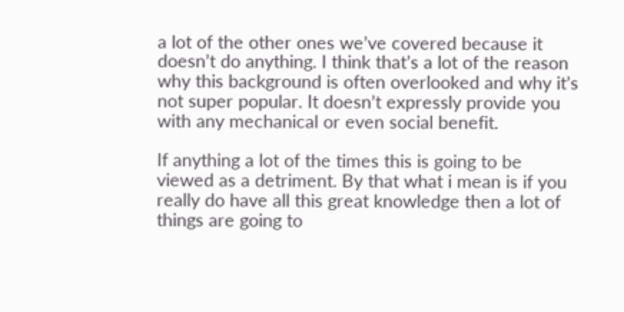a lot of the other ones we’ve covered because it doesn’t do anything. I think that’s a lot of the reason why this background is often overlooked and why it’s not super popular. It doesn’t expressly provide you with any mechanical or even social benefit.

If anything a lot of the times this is going to be viewed as a detriment. By that what i mean is if you really do have all this great knowledge then a lot of things are going to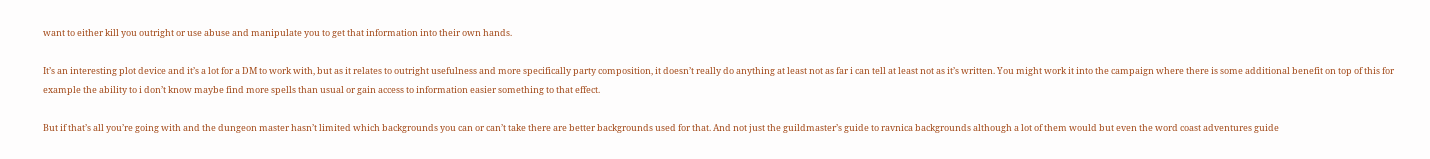want to either kill you outright or use abuse and manipulate you to get that information into their own hands.

It’s an interesting plot device and it’s a lot for a DM to work with, but as it relates to outright usefulness and more specifically party composition, it doesn’t really do anything at least not as far i can tell at least not as it’s written. You might work it into the campaign where there is some additional benefit on top of this for example the ability to i don’t know maybe find more spells than usual or gain access to information easier something to that effect.

But if that’s all you’re going with and the dungeon master hasn’t limited which backgrounds you can or can’t take there are better backgrounds used for that. And not just the guildmaster’s guide to ravnica backgrounds although a lot of them would but even the word coast adventures guide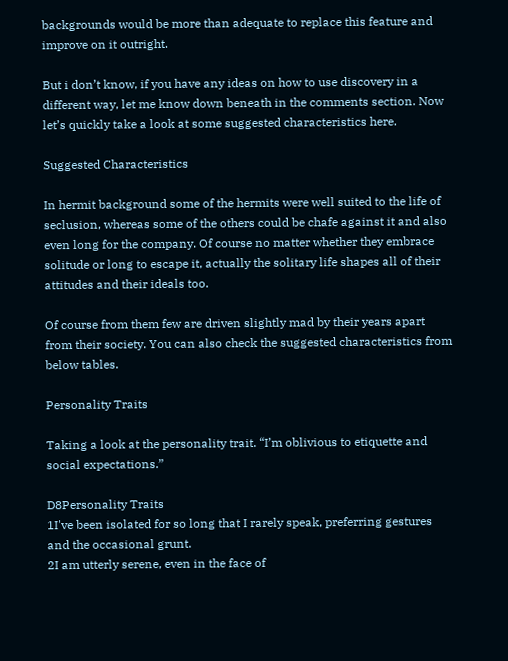backgrounds would be more than adequate to replace this feature and improve on it outright.

But i don’t know, if you have any ideas on how to use discovery in a different way, let me know down beneath in the comments section. Now let’s quickly take a look at some suggested characteristics here.

Suggested Characteristics

In hermit background some of the hermits were well suited to the life of seclusion, whereas some of the others could be chafe against it and also even long for the company. Of course no matter whether they embrace solitude or long to escape it, actually the solitary life shapes all of their attitudes and their ideals too.

Of course from them few are driven slightly mad by their years apart from their society. You can also check the suggested characteristics from below tables.

Personality Traits

Taking a look at the personality trait. “I’m oblivious to etiquette and social expectations.”

D8Personality Traits
1I've been isolated for so long that I rarely speak, preferring gestures and the occasional grunt.
2I am utterly serene, even in the face of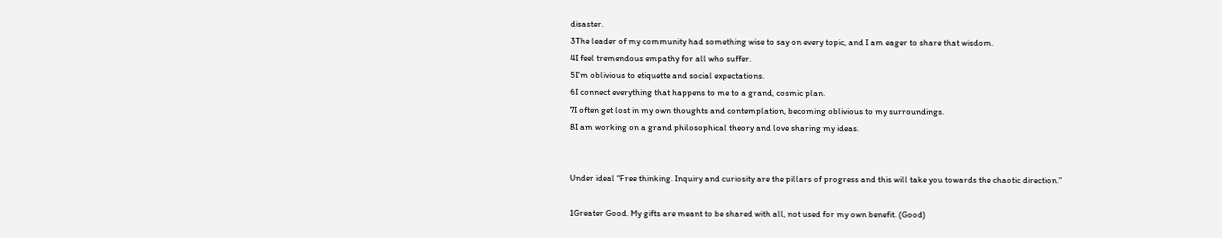disaster.
3The leader of my community had something wise to say on every topic, and I am eager to share that wisdom.
4I feel tremendous empathy for all who suffer.
5I'm oblivious to etiquette and social expectations.
6I connect everything that happens to me to a grand, cosmic plan.
7I often get lost in my own thoughts and contemplation, becoming oblivious to my surroundings.
8I am working on a grand philosophical theory and love sharing my ideas.


Under ideal “Free thinking. Inquiry and curiosity are the pillars of progress and this will take you towards the chaotic direction.”

1Greater Good. My gifts are meant to be shared with all, not used for my own benefit. (Good)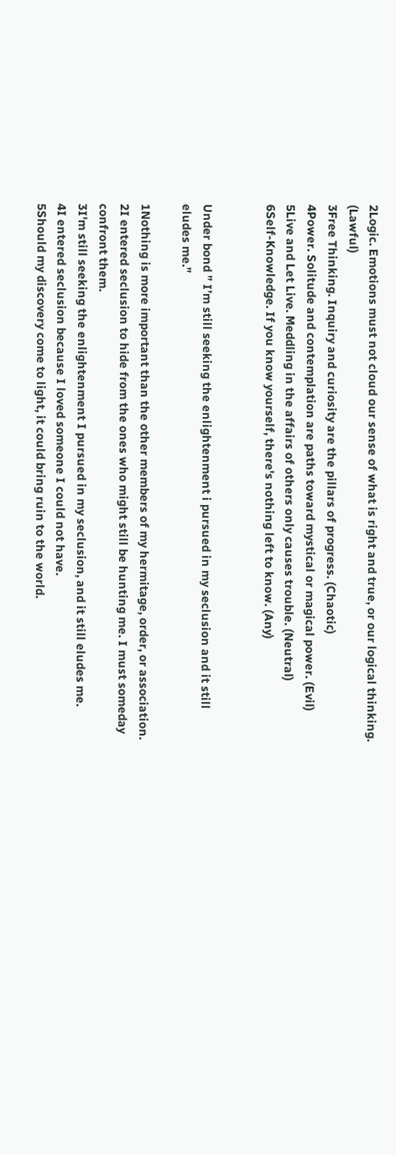2Logic. Emotions must not cloud our sense of what is right and true, or our logical thinking. (Lawful)
3Free Thinking. Inquiry and curiosity are the pillars of progress. (Chaotic)
4Power. Solitude and contemplation are paths toward mystical or magical power. (Evil)
5Live and Let Live. Meddling in the affairs of others only causes trouble. (Neutral)
6Self-Knowledge. If you know yourself, there's nothing left to know. (Any)


Under bond ” I’m still seeking the enlightenment i pursued in my seclusion and it still eludes me.”

1Nothing is more important than the other members of my hermitage, order, or association.
2I entered seclusion to hide from the ones who might still be hunting me. I must someday confront them.
3I'm still seeking the enlightenment I pursued in my seclusion, and it still eludes me.
4I entered seclusion because I loved someone I could not have.
5Should my discovery come to light, it could bring ruin to the world.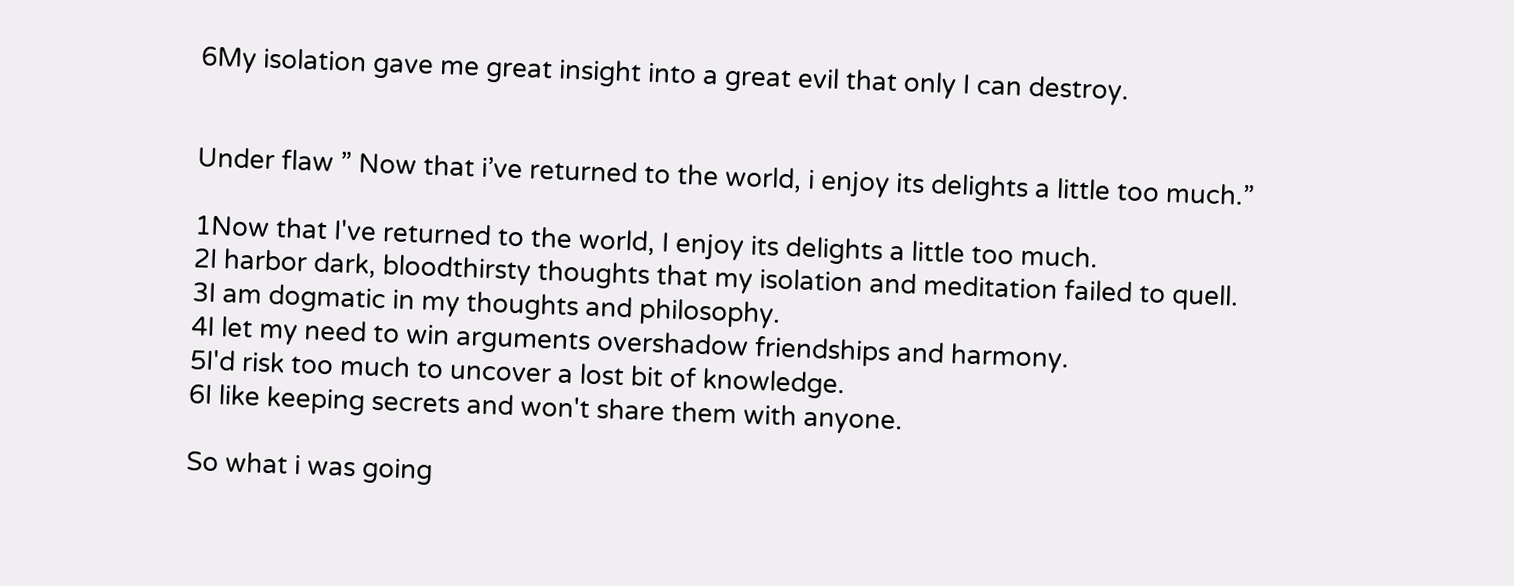6My isolation gave me great insight into a great evil that only I can destroy.


Under flaw ” Now that i’ve returned to the world, i enjoy its delights a little too much.”

1Now that I've returned to the world, I enjoy its delights a little too much.
2I harbor dark, bloodthirsty thoughts that my isolation and meditation failed to quell.
3I am dogmatic in my thoughts and philosophy.
4I let my need to win arguments overshadow friendships and harmony.
5I'd risk too much to uncover a lost bit of knowledge.
6I like keeping secrets and won't share them with anyone.

So what i was going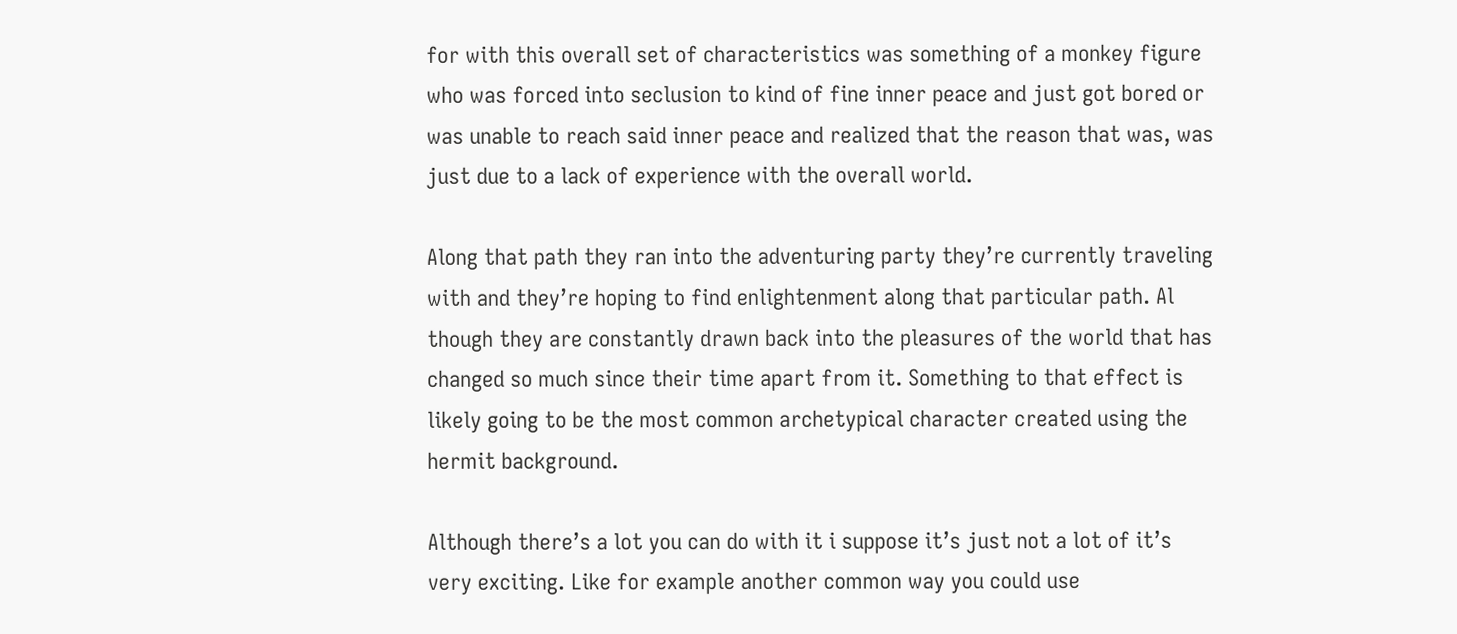for with this overall set of characteristics was something of a monkey figure who was forced into seclusion to kind of fine inner peace and just got bored or was unable to reach said inner peace and realized that the reason that was, was just due to a lack of experience with the overall world.

Along that path they ran into the adventuring party they’re currently traveling with and they’re hoping to find enlightenment along that particular path. Al though they are constantly drawn back into the pleasures of the world that has changed so much since their time apart from it. Something to that effect is likely going to be the most common archetypical character created using the hermit background.

Although there’s a lot you can do with it i suppose it’s just not a lot of it’s very exciting. Like for example another common way you could use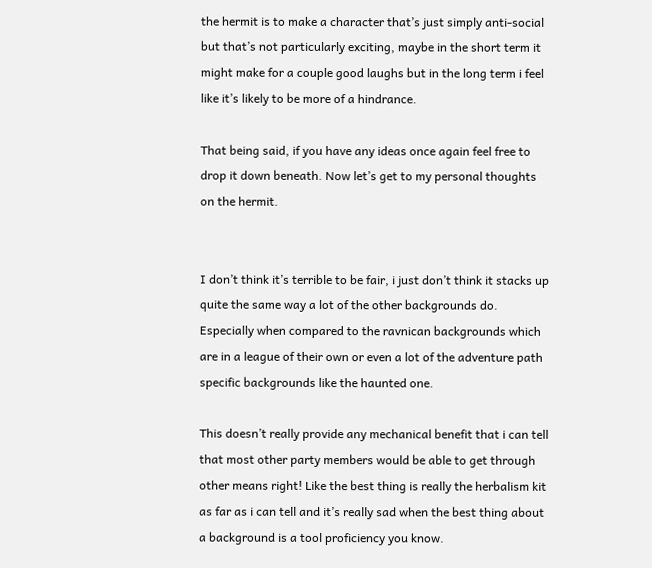the hermit is to make a character that’s just simply anti-social but that’s not particularly exciting, maybe in the short term it might make for a couple good laughs but in the long term i feel like it’s likely to be more of a hindrance.

That being said, if you have any ideas once again feel free to drop it down beneath. Now let’s get to my personal thoughts on the hermit.


I don’t think it’s terrible to be fair, i just don’t think it stacks up quite the same way a lot of the other backgrounds do. Especially when compared to the ravnican backgrounds which are in a league of their own or even a lot of the adventure path specific backgrounds like the haunted one.

This doesn’t really provide any mechanical benefit that i can tell that most other party members would be able to get through other means right! Like the best thing is really the herbalism kit as far as i can tell and it’s really sad when the best thing about a background is a tool proficiency you know.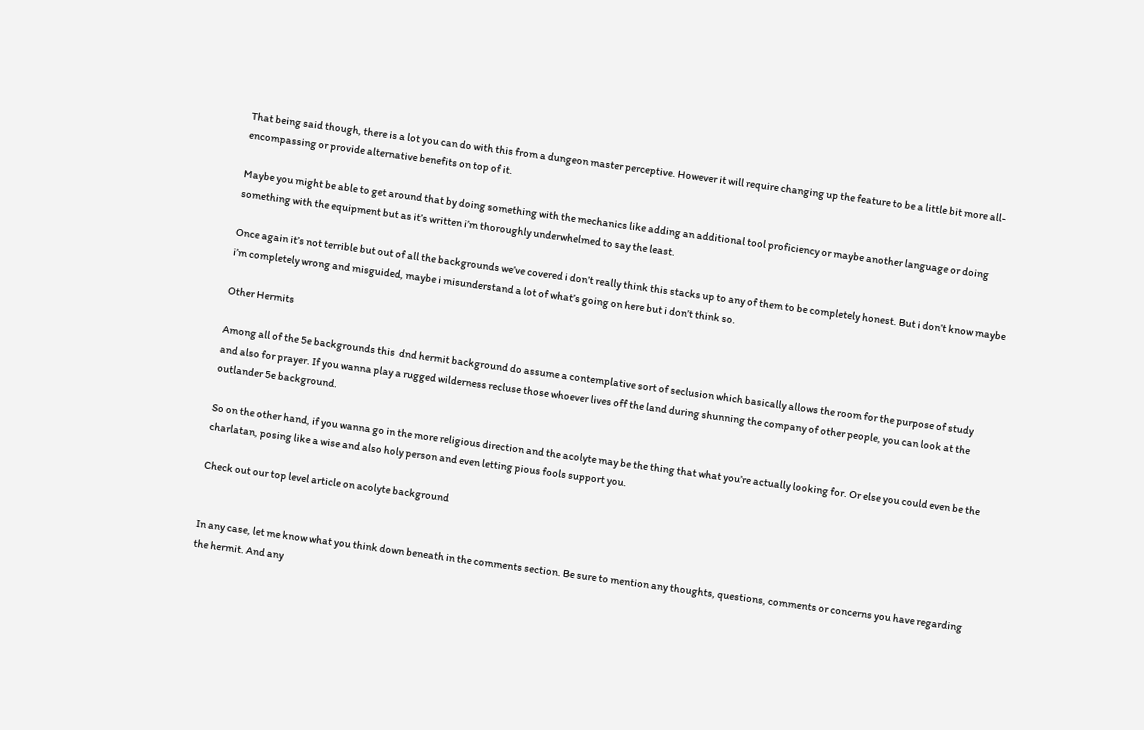That being said though, there is a lot you can do with this from a dungeon master perceptive. However it will require changing up the feature to be a little bit more all-encompassing or provide alternative benefits on top of it.

Maybe you might be able to get around that by doing something with the mechanics like adding an additional tool proficiency or maybe another language or doing something with the equipment but as it’s written i’m thoroughly underwhelmed to say the least.

Once again it’s not terrible but out of all the backgrounds we’ve covered i don’t really think this stacks up to any of them to be completely honest. But i don’t know maybe i’m completely wrong and misguided, maybe i misunderstand a lot of what’s going on here but i don’t think so.

Other Hermits

Among all of the 5e backgrounds this  dnd hermit background do assume a contemplative sort of seclusion which basically allows the room for the purpose of study and also for prayer. If you wanna play a rugged wilderness recluse those whoever lives off the land during shunning the company of other people, you can look at the outlander 5e background.

So on the other hand, if you wanna go in the more religious direction and the acolyte may be the thing that what you’re actually looking for. Or else you could even be the charlatan, posing like a wise and also holy person and even letting pious fools support you.

Check out our top level article on acolyte background


In any case, let me know what you think down beneath in the comments section. Be sure to mention any thoughts, questions, comments or concerns you have regarding the hermit. And any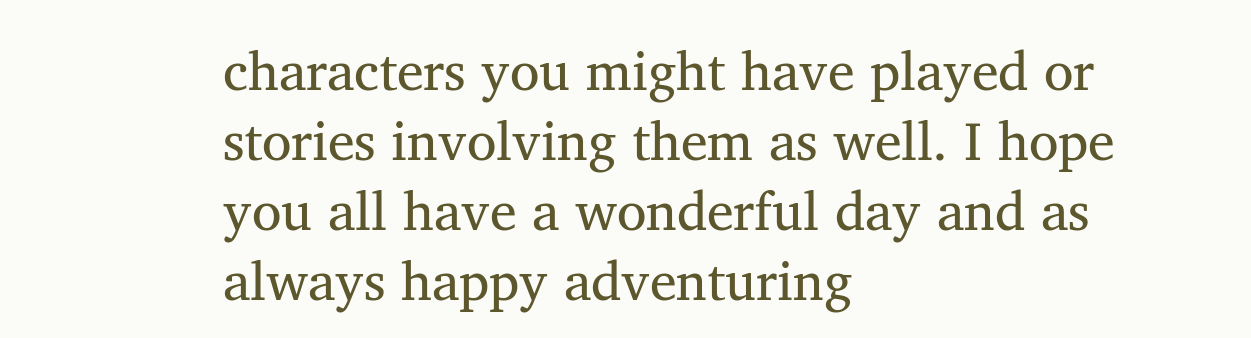characters you might have played or stories involving them as well. I hope you all have a wonderful day and as always happy adventuring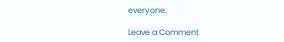everyone.

Leave a Comment